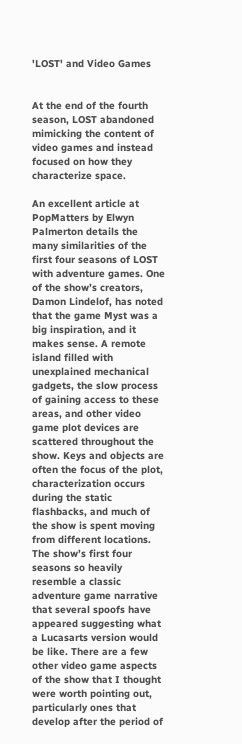'LOST' and Video Games


At the end of the fourth season, LOST abandoned mimicking the content of video games and instead focused on how they characterize space.

An excellent article at PopMatters by Elwyn Palmerton details the many similarities of the first four seasons of LOST with adventure games. One of the show’s creators, Damon Lindelof, has noted that the game Myst was a big inspiration, and it makes sense. A remote island filled with unexplained mechanical gadgets, the slow process of gaining access to these areas, and other video game plot devices are scattered throughout the show. Keys and objects are often the focus of the plot, characterization occurs during the static flashbacks, and much of the show is spent moving from different locations. The show’s first four seasons so heavily resemble a classic adventure game narrative that several spoofs have appeared suggesting what a Lucasarts version would be like. There are a few other video game aspects of the show that I thought were worth pointing out, particularly ones that develop after the period of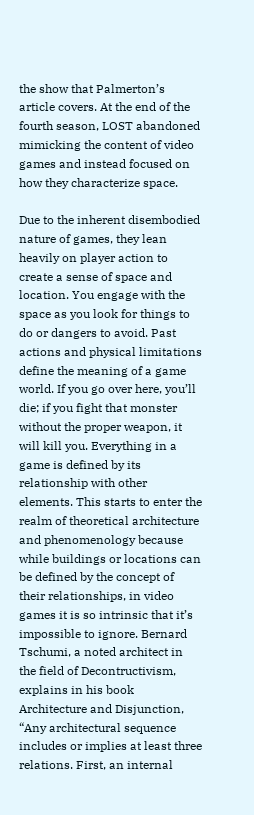the show that Palmerton’s article covers. At the end of the fourth season, LOST abandoned mimicking the content of video games and instead focused on how they characterize space.

Due to the inherent disembodied nature of games, they lean heavily on player action to create a sense of space and location. You engage with the space as you look for things to do or dangers to avoid. Past actions and physical limitations define the meaning of a game world. If you go over here, you’ll die; if you fight that monster without the proper weapon, it will kill you. Everything in a game is defined by its relationship with other elements. This starts to enter the realm of theoretical architecture and phenomenology because while buildings or locations can be defined by the concept of their relationships, in video games it is so intrinsic that it’s impossible to ignore. Bernard Tschumi, a noted architect in the field of Decontructivism, explains in his book Architecture and Disjunction, “Any architectural sequence includes or implies at least three relations. First, an internal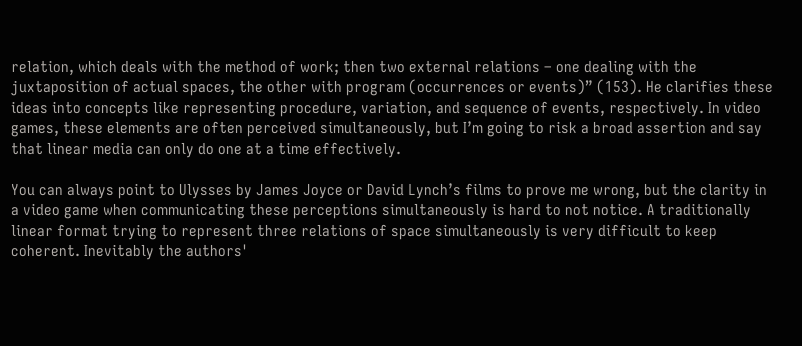relation, which deals with the method of work; then two external relations – one dealing with the juxtaposition of actual spaces, the other with program (occurrences or events)” (153). He clarifies these ideas into concepts like representing procedure, variation, and sequence of events, respectively. In video games, these elements are often perceived simultaneously, but I’m going to risk a broad assertion and say that linear media can only do one at a time effectively.

You can always point to Ulysses by James Joyce or David Lynch’s films to prove me wrong, but the clarity in a video game when communicating these perceptions simultaneously is hard to not notice. A traditionally linear format trying to represent three relations of space simultaneously is very difficult to keep coherent. Inevitably the authors'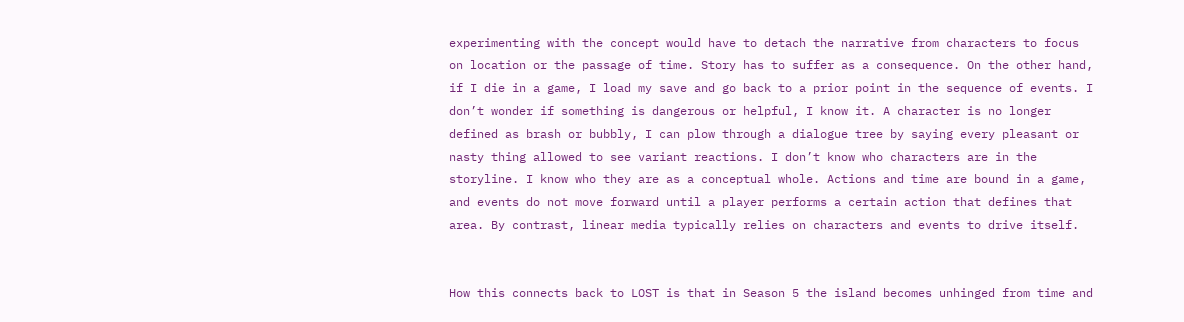experimenting with the concept would have to detach the narrative from characters to focus on location or the passage of time. Story has to suffer as a consequence. On the other hand, if I die in a game, I load my save and go back to a prior point in the sequence of events. I don’t wonder if something is dangerous or helpful, I know it. A character is no longer defined as brash or bubbly, I can plow through a dialogue tree by saying every pleasant or nasty thing allowed to see variant reactions. I don’t know who characters are in the storyline. I know who they are as a conceptual whole. Actions and time are bound in a game, and events do not move forward until a player performs a certain action that defines that area. By contrast, linear media typically relies on characters and events to drive itself.


How this connects back to LOST is that in Season 5 the island becomes unhinged from time and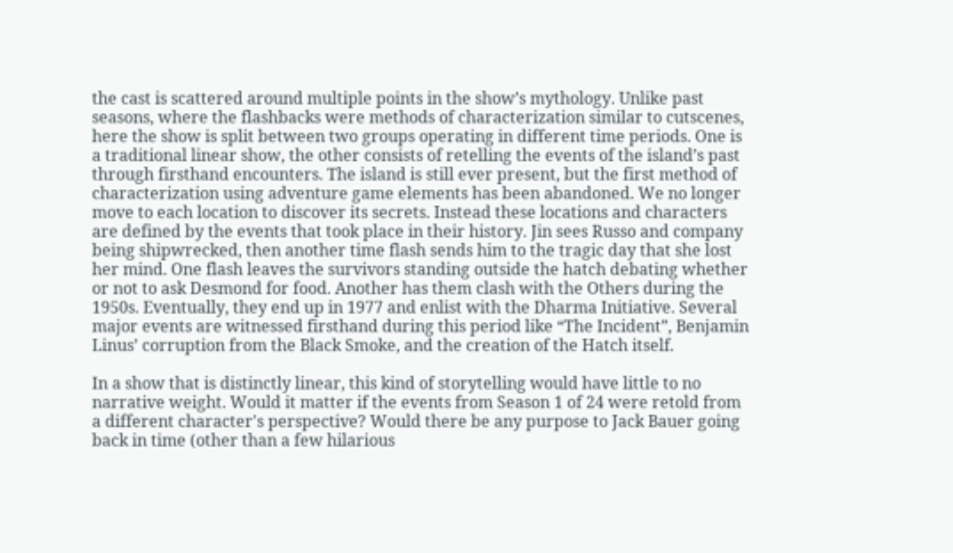the cast is scattered around multiple points in the show’s mythology. Unlike past seasons, where the flashbacks were methods of characterization similar to cutscenes, here the show is split between two groups operating in different time periods. One is a traditional linear show, the other consists of retelling the events of the island’s past through firsthand encounters. The island is still ever present, but the first method of characterization using adventure game elements has been abandoned. We no longer move to each location to discover its secrets. Instead these locations and characters are defined by the events that took place in their history. Jin sees Russo and company being shipwrecked, then another time flash sends him to the tragic day that she lost her mind. One flash leaves the survivors standing outside the hatch debating whether or not to ask Desmond for food. Another has them clash with the Others during the 1950s. Eventually, they end up in 1977 and enlist with the Dharma Initiative. Several major events are witnessed firsthand during this period like “The Incident”, Benjamin Linus’ corruption from the Black Smoke, and the creation of the Hatch itself.

In a show that is distinctly linear, this kind of storytelling would have little to no narrative weight. Would it matter if the events from Season 1 of 24 were retold from a different character's perspective? Would there be any purpose to Jack Bauer going back in time (other than a few hilarious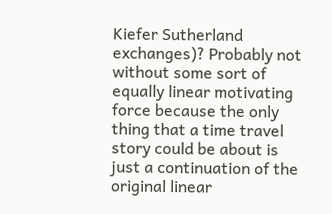Kiefer Sutherland exchanges)? Probably not without some sort of equally linear motivating force because the only thing that a time travel story could be about is just a continuation of the original linear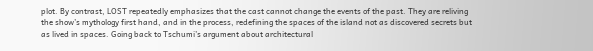plot. By contrast, LOST repeatedly emphasizes that the cast cannot change the events of the past. They are reliving the show’s mythology first hand, and in the process, redefining the spaces of the island not as discovered secrets but as lived in spaces. Going back to Tschumi’s argument about architectural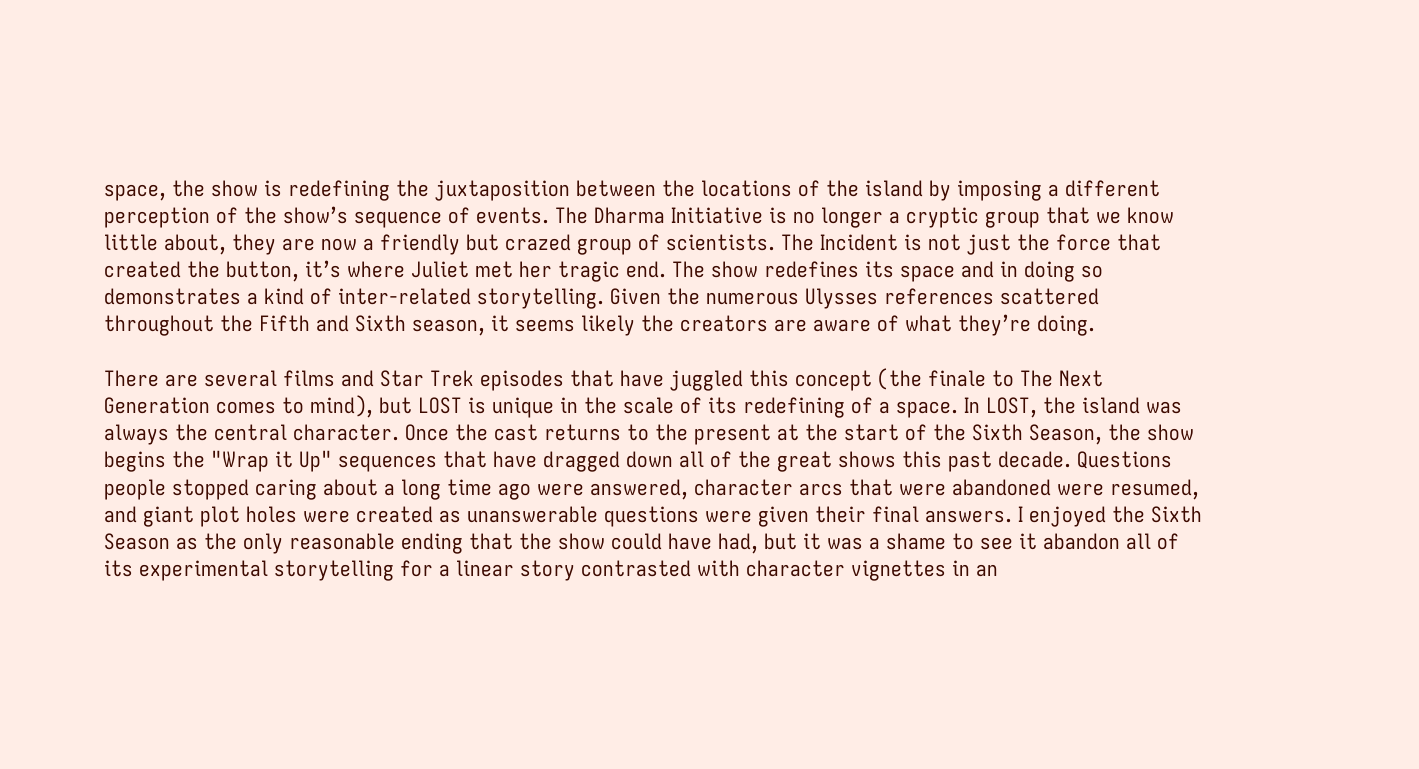space, the show is redefining the juxtaposition between the locations of the island by imposing a different perception of the show’s sequence of events. The Dharma Initiative is no longer a cryptic group that we know little about, they are now a friendly but crazed group of scientists. The Incident is not just the force that created the button, it’s where Juliet met her tragic end. The show redefines its space and in doing so demonstrates a kind of inter-related storytelling. Given the numerous Ulysses references scattered throughout the Fifth and Sixth season, it seems likely the creators are aware of what they’re doing.

There are several films and Star Trek episodes that have juggled this concept (the finale to The Next Generation comes to mind), but LOST is unique in the scale of its redefining of a space. In LOST, the island was always the central character. Once the cast returns to the present at the start of the Sixth Season, the show begins the "Wrap it Up" sequences that have dragged down all of the great shows this past decade. Questions people stopped caring about a long time ago were answered, character arcs that were abandoned were resumed, and giant plot holes were created as unanswerable questions were given their final answers. I enjoyed the Sixth Season as the only reasonable ending that the show could have had, but it was a shame to see it abandon all of its experimental storytelling for a linear story contrasted with character vignettes in an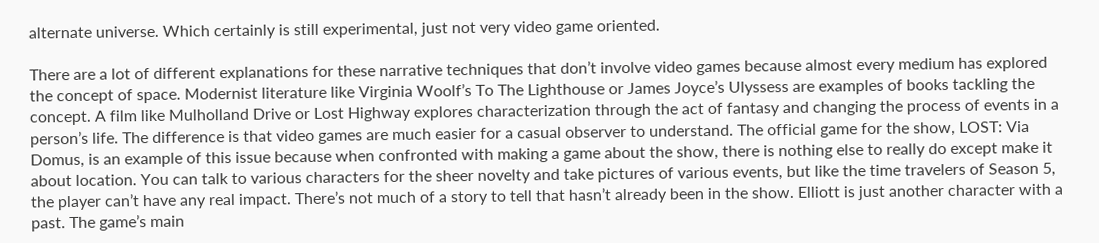alternate universe. Which certainly is still experimental, just not very video game oriented.

There are a lot of different explanations for these narrative techniques that don’t involve video games because almost every medium has explored the concept of space. Modernist literature like Virginia Woolf’s To The Lighthouse or James Joyce’s Ulyssess are examples of books tackling the concept. A film like Mulholland Drive or Lost Highway explores characterization through the act of fantasy and changing the process of events in a person’s life. The difference is that video games are much easier for a casual observer to understand. The official game for the show, LOST: Via Domus, is an example of this issue because when confronted with making a game about the show, there is nothing else to really do except make it about location. You can talk to various characters for the sheer novelty and take pictures of various events, but like the time travelers of Season 5, the player can’t have any real impact. There’s not much of a story to tell that hasn’t already been in the show. Elliott is just another character with a past. The game’s main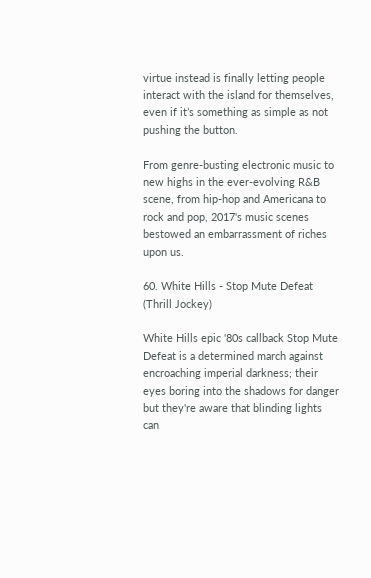virtue instead is finally letting people interact with the island for themselves, even if it’s something as simple as not pushing the button.

From genre-busting electronic music to new highs in the ever-evolving R&B scene, from hip-hop and Americana to rock and pop, 2017's music scenes bestowed an embarrassment of riches upon us.

60. White Hills - Stop Mute Defeat (Thrill Jockey)

White Hills epic '80s callback Stop Mute Defeat is a determined march against encroaching imperial darkness; their eyes boring into the shadows for danger but they're aware that blinding lights can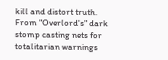kill and distort truth. From "Overlord's" dark stomp casting nets for totalitarian warnings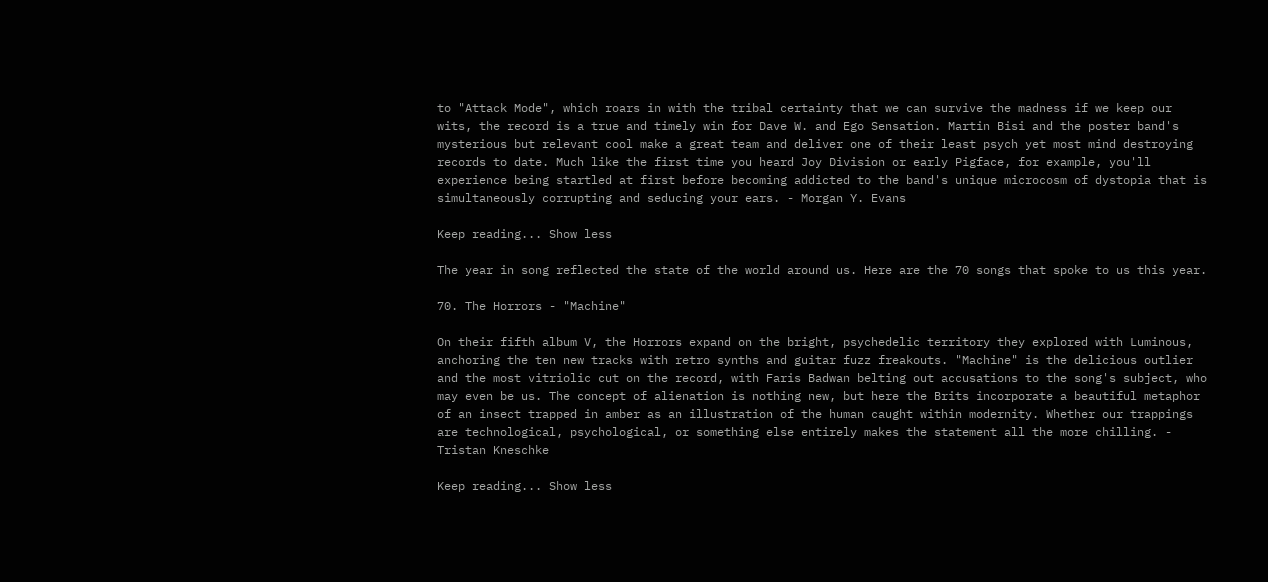to "Attack Mode", which roars in with the tribal certainty that we can survive the madness if we keep our wits, the record is a true and timely win for Dave W. and Ego Sensation. Martin Bisi and the poster band's mysterious but relevant cool make a great team and deliver one of their least psych yet most mind destroying records to date. Much like the first time you heard Joy Division or early Pigface, for example, you'll experience being startled at first before becoming addicted to the band's unique microcosm of dystopia that is simultaneously corrupting and seducing your ears. - Morgan Y. Evans

Keep reading... Show less

The year in song reflected the state of the world around us. Here are the 70 songs that spoke to us this year.

70. The Horrors - "Machine"

On their fifth album V, the Horrors expand on the bright, psychedelic territory they explored with Luminous, anchoring the ten new tracks with retro synths and guitar fuzz freakouts. "Machine" is the delicious outlier and the most vitriolic cut on the record, with Faris Badwan belting out accusations to the song's subject, who may even be us. The concept of alienation is nothing new, but here the Brits incorporate a beautiful metaphor of an insect trapped in amber as an illustration of the human caught within modernity. Whether our trappings are technological, psychological, or something else entirely makes the statement all the more chilling. - Tristan Kneschke

Keep reading... Show less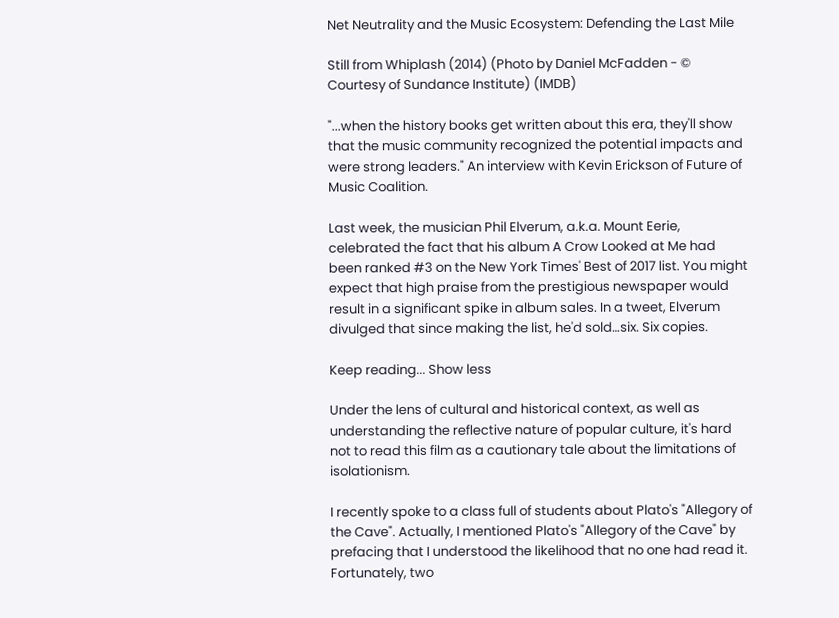Net Neutrality and the Music Ecosystem: Defending the Last Mile

Still from Whiplash (2014) (Photo by Daniel McFadden - © Courtesy of Sundance Institute) (IMDB)

"...when the history books get written about this era, they'll show that the music community recognized the potential impacts and were strong leaders." An interview with Kevin Erickson of Future of Music Coalition.

Last week, the musician Phil Elverum, a.k.a. Mount Eerie, celebrated the fact that his album A Crow Looked at Me had been ranked #3 on the New York Times' Best of 2017 list. You might expect that high praise from the prestigious newspaper would result in a significant spike in album sales. In a tweet, Elverum divulged that since making the list, he'd sold…six. Six copies.

Keep reading... Show less

Under the lens of cultural and historical context, as well as understanding the reflective nature of popular culture, it's hard not to read this film as a cautionary tale about the limitations of isolationism.

I recently spoke to a class full of students about Plato's "Allegory of the Cave". Actually, I mentioned Plato's "Allegory of the Cave" by prefacing that I understood the likelihood that no one had read it. Fortunately, two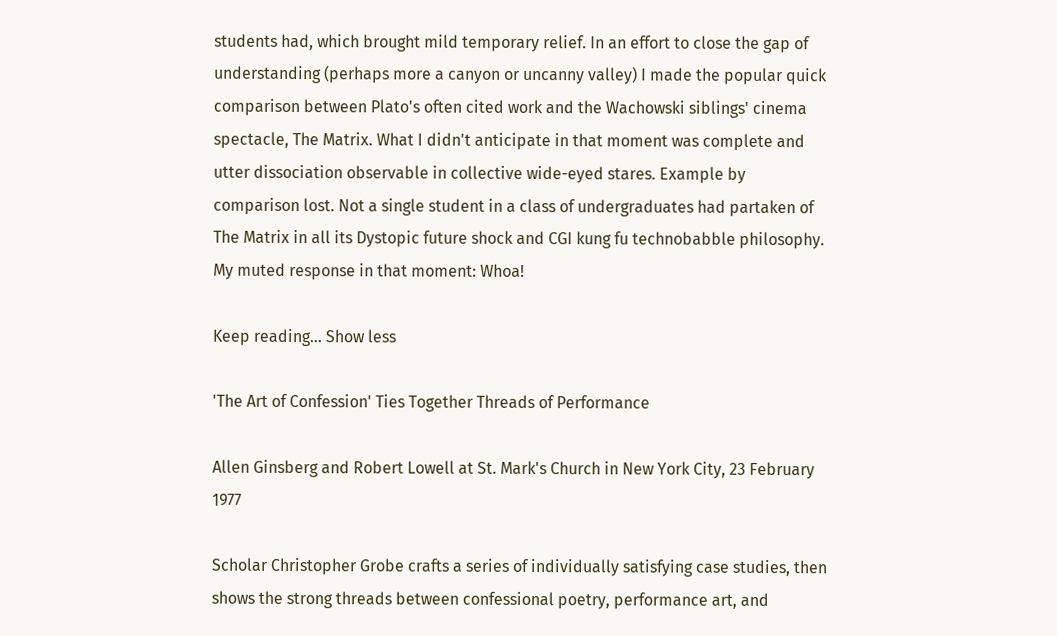students had, which brought mild temporary relief. In an effort to close the gap of understanding (perhaps more a canyon or uncanny valley) I made the popular quick comparison between Plato's often cited work and the Wachowski siblings' cinema spectacle, The Matrix. What I didn't anticipate in that moment was complete and utter dissociation observable in collective wide-eyed stares. Example by comparison lost. Not a single student in a class of undergraduates had partaken of The Matrix in all its Dystopic future shock and CGI kung fu technobabble philosophy. My muted response in that moment: Whoa!

Keep reading... Show less

'The Art of Confession' Ties Together Threads of Performance

Allen Ginsberg and Robert Lowell at St. Mark's Church in New York City, 23 February 1977

Scholar Christopher Grobe crafts a series of individually satisfying case studies, then shows the strong threads between confessional poetry, performance art, and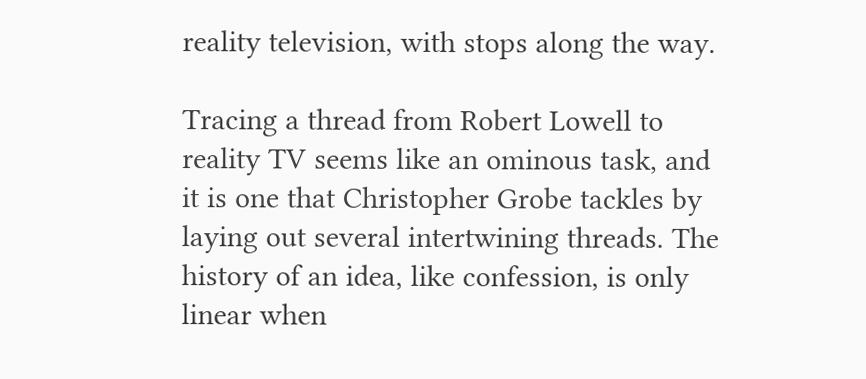reality television, with stops along the way.

Tracing a thread from Robert Lowell to reality TV seems like an ominous task, and it is one that Christopher Grobe tackles by laying out several intertwining threads. The history of an idea, like confession, is only linear when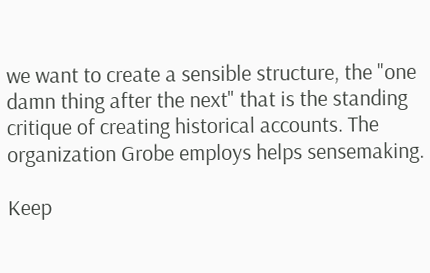we want to create a sensible structure, the "one damn thing after the next" that is the standing critique of creating historical accounts. The organization Grobe employs helps sensemaking.

Keep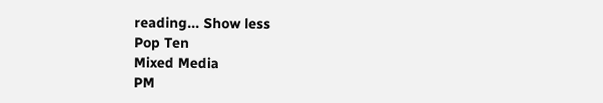reading... Show less
Pop Ten
Mixed Media
PM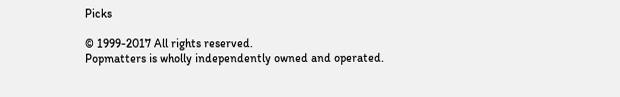Picks

© 1999-2017 All rights reserved.
Popmatters is wholly independently owned and operated.